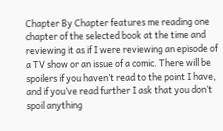Chapter By Chapter features me reading one chapter of the selected book at the time and reviewing it as if I were reviewing an episode of a TV show or an issue of a comic. There will be spoilers if you haven’t read to the point I have, and if you’ve read further I ask that you don’t spoil anything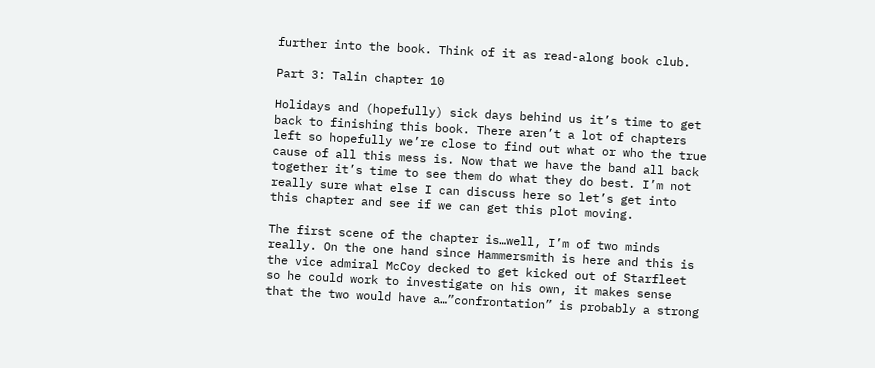further into the book. Think of it as read-along book club.

Part 3: Talin chapter 10

Holidays and (hopefully) sick days behind us it’s time to get back to finishing this book. There aren’t a lot of chapters left so hopefully we’re close to find out what or who the true cause of all this mess is. Now that we have the band all back together it’s time to see them do what they do best. I’m not really sure what else I can discuss here so let’s get into this chapter and see if we can get this plot moving.

The first scene of the chapter is…well, I’m of two minds really. On the one hand since Hammersmith is here and this is the vice admiral McCoy decked to get kicked out of Starfleet so he could work to investigate on his own, it makes sense that the two would have a…”confrontation” is probably a strong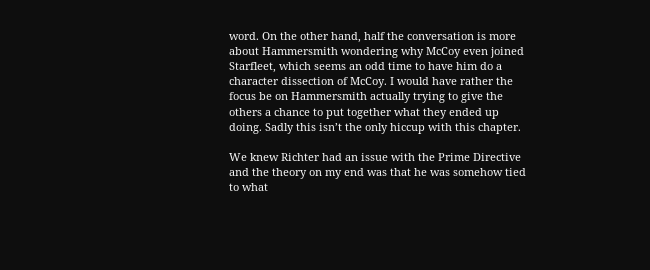word. On the other hand, half the conversation is more about Hammersmith wondering why McCoy even joined Starfleet, which seems an odd time to have him do a character dissection of McCoy. I would have rather the focus be on Hammersmith actually trying to give the others a chance to put together what they ended up doing. Sadly this isn’t the only hiccup with this chapter.

We knew Richter had an issue with the Prime Directive and the theory on my end was that he was somehow tied to what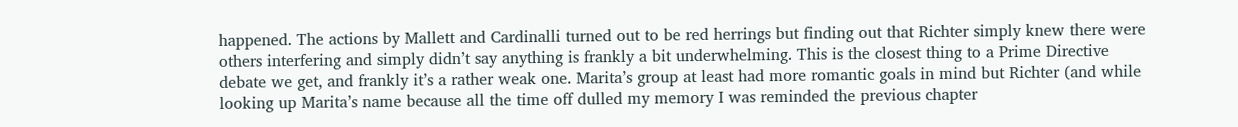happened. The actions by Mallett and Cardinalli turned out to be red herrings but finding out that Richter simply knew there were others interfering and simply didn’t say anything is frankly a bit underwhelming. This is the closest thing to a Prime Directive debate we get, and frankly it’s a rather weak one. Marita’s group at least had more romantic goals in mind but Richter (and while looking up Marita’s name because all the time off dulled my memory I was reminded the previous chapter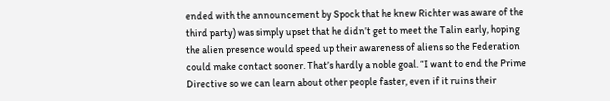ended with the announcement by Spock that he knew Richter was aware of the third party) was simply upset that he didn’t get to meet the Talin early, hoping the alien presence would speed up their awareness of aliens so the Federation could make contact sooner. That’s hardly a noble goal. “I want to end the Prime Directive so we can learn about other people faster, even if it ruins their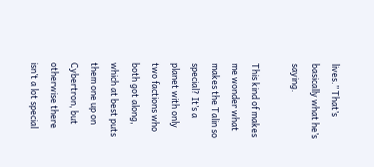lives.” That’s basically what he’s saying.

This kind of makes me wonder what makes the Talin so special? It’s a planet with only two factions who both got along, which at best puts them one up on Cybertron, but otherwise there isn’t a lot special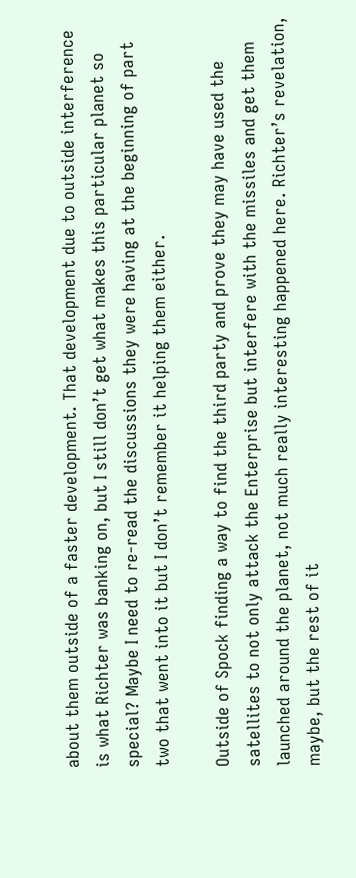about them outside of a faster development. That development due to outside interference is what Richter was banking on, but I still don’t get what makes this particular planet so special? Maybe I need to re-read the discussions they were having at the beginning of part two that went into it but I don’t remember it helping them either.

Outside of Spock finding a way to find the third party and prove they may have used the satellites to not only attack the Enterprise but interfere with the missiles and get them launched around the planet, not much really interesting happened here. Richter’s revelation, maybe, but the rest of it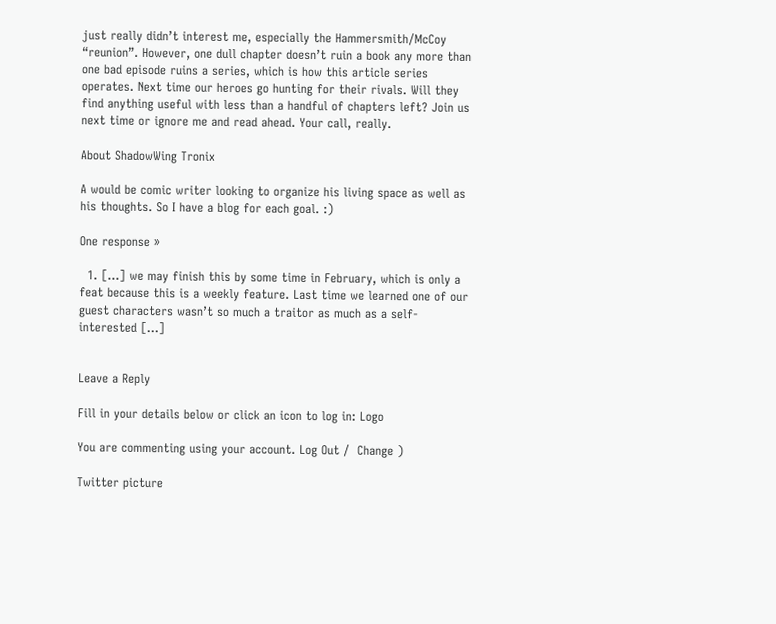just really didn’t interest me, especially the Hammersmith/McCoy “reunion”. However, one dull chapter doesn’t ruin a book any more than one bad episode ruins a series, which is how this article series operates. Next time our heroes go hunting for their rivals. Will they find anything useful with less than a handful of chapters left? Join us next time or ignore me and read ahead. Your call, really.

About ShadowWing Tronix

A would be comic writer looking to organize his living space as well as his thoughts. So I have a blog for each goal. :)

One response »

  1. […] we may finish this by some time in February, which is only a feat because this is a weekly feature. Last time we learned one of our guest characters wasn’t so much a traitor as much as a self-interested […]


Leave a Reply

Fill in your details below or click an icon to log in: Logo

You are commenting using your account. Log Out /  Change )

Twitter picture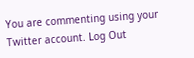You are commenting using your Twitter account. Log Out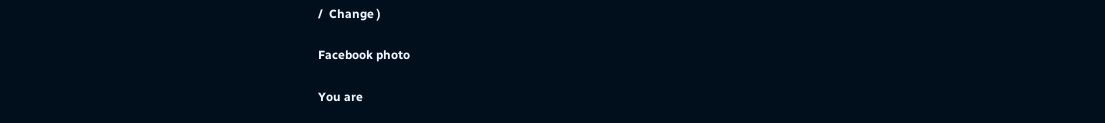/  Change )

Facebook photo

You are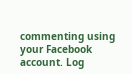commenting using your Facebook account. Log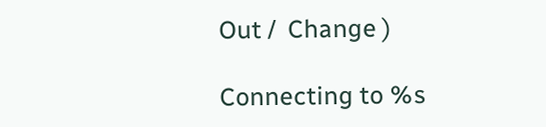Out /  Change )

Connecting to %s